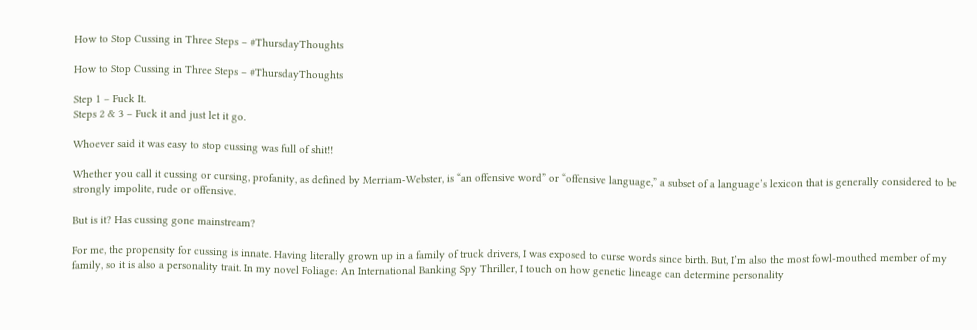How to Stop Cussing in Three Steps – #ThursdayThoughts

How to Stop Cussing in Three Steps – #ThursdayThoughts

Step 1 – Fuck It.
Steps 2 & 3 – Fuck it and just let it go.

Whoever said it was easy to stop cussing was full of shit!!

Whether you call it cussing or cursing, profanity, as defined by Merriam-Webster, is “an offensive word” or “offensive language,” a subset of a language’s lexicon that is generally considered to be strongly impolite, rude or offensive.

But is it? Has cussing gone mainstream?

For me, the propensity for cussing is innate. Having literally grown up in a family of truck drivers, I was exposed to curse words since birth. But, I’m also the most fowl-mouthed member of my family, so it is also a personality trait. In my novel Foliage: An International Banking Spy Thriller, I touch on how genetic lineage can determine personality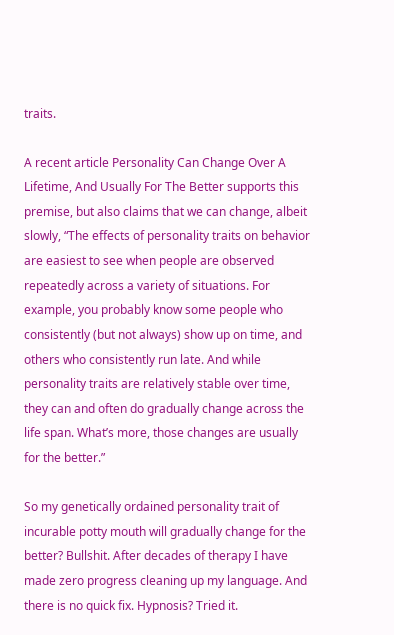traits.

A recent article Personality Can Change Over A Lifetime, And Usually For The Better supports this premise, but also claims that we can change, albeit slowly, “The effects of personality traits on behavior are easiest to see when people are observed repeatedly across a variety of situations. For example, you probably know some people who consistently (but not always) show up on time, and others who consistently run late. And while personality traits are relatively stable over time, they can and often do gradually change across the life span. What’s more, those changes are usually for the better.”

So my genetically ordained personality trait of incurable potty mouth will gradually change for the better? Bullshit. After decades of therapy I have made zero progress cleaning up my language. And there is no quick fix. Hypnosis? Tried it.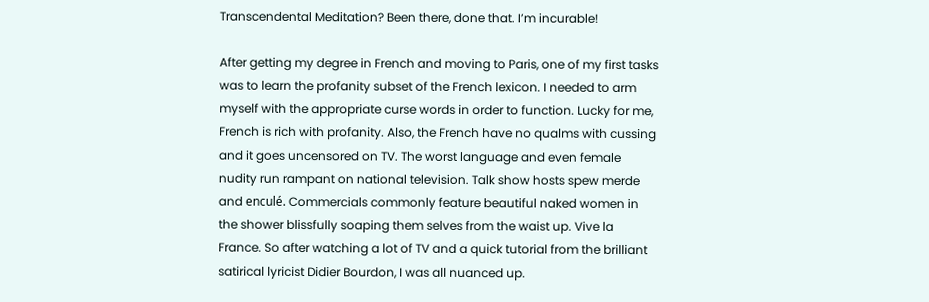Transcendental Meditation? Been there, done that. I’m incurable!

After getting my degree in French and moving to Paris, one of my first tasks was to learn the profanity subset of the French lexicon. I needed to arm myself with the appropriate curse words in order to function. Lucky for me, French is rich with profanity. Also, the French have no qualms with cussing and it goes uncensored on TV. The worst language and even female nudity run rampant on national television. Talk show hosts spew merde and enculé. Commercials commonly feature beautiful naked women in the shower blissfully soaping them selves from the waist up. Vive la France. So after watching a lot of TV and a quick tutorial from the brilliant satirical lyricist Didier Bourdon, I was all nuanced up.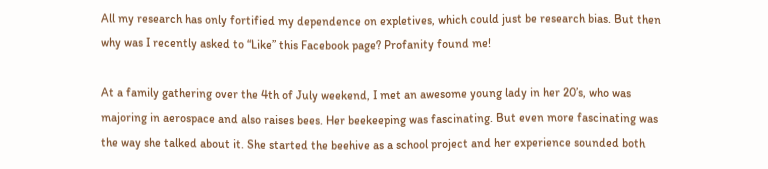All my research has only fortified my dependence on expletives, which could just be research bias. But then why was I recently asked to “Like” this Facebook page? Profanity found me!

At a family gathering over the 4th of July weekend, I met an awesome young lady in her 20’s, who was majoring in aerospace and also raises bees. Her beekeeping was fascinating. But even more fascinating was the way she talked about it. She started the beehive as a school project and her experience sounded both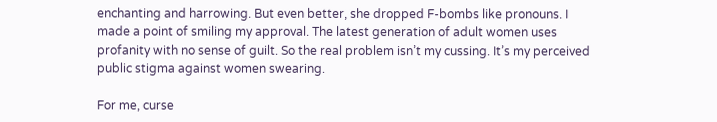enchanting and harrowing. But even better, she dropped F-bombs like pronouns. I made a point of smiling my approval. The latest generation of adult women uses profanity with no sense of guilt. So the real problem isn’t my cussing. It’s my perceived public stigma against women swearing.

For me, curse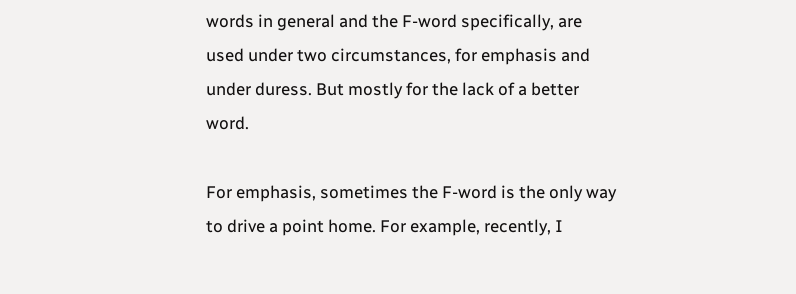words in general and the F-word specifically, are used under two circumstances, for emphasis and under duress. But mostly for the lack of a better word.

For emphasis, sometimes the F-word is the only way to drive a point home. For example, recently, I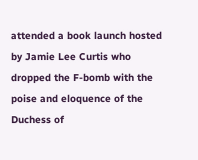attended a book launch hosted by Jamie Lee Curtis who dropped the F-bomb with the poise and eloquence of the Duchess of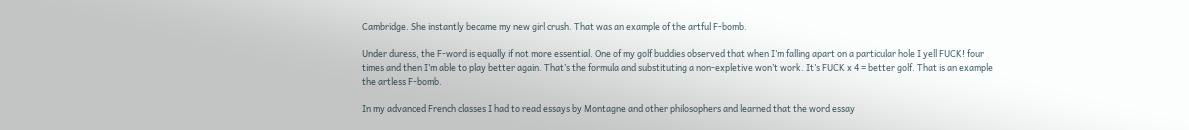Cambridge. She instantly became my new girl crush. That was an example of the artful F-bomb.

Under duress, the F-word is equally if not more essential. One of my golf buddies observed that when I’m falling apart on a particular hole I yell FUCK! four times and then I’m able to play better again. That’s the formula and substituting a non-expletive won’t work. It’s FUCK x 4 = better golf. That is an example the artless F-bomb.

In my advanced French classes I had to read essays by Montagne and other philosophers and learned that the word essay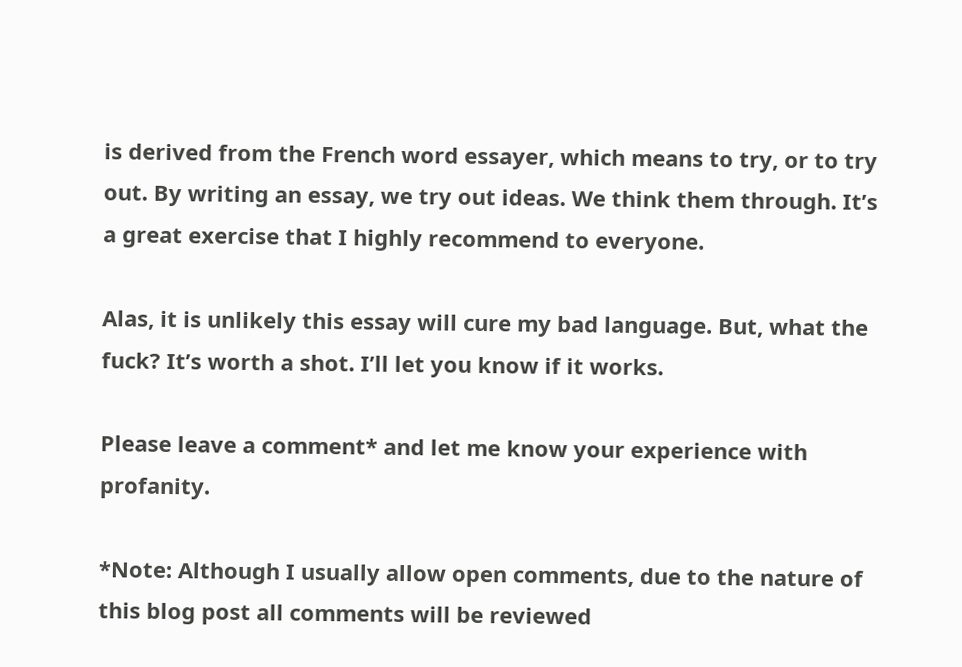is derived from the French word essayer, which means to try, or to try out. By writing an essay, we try out ideas. We think them through. It’s a great exercise that I highly recommend to everyone.

Alas, it is unlikely this essay will cure my bad language. But, what the fuck? It’s worth a shot. I’ll let you know if it works.

Please leave a comment* and let me know your experience with profanity.

*Note: Although I usually allow open comments, due to the nature of this blog post all comments will be reviewed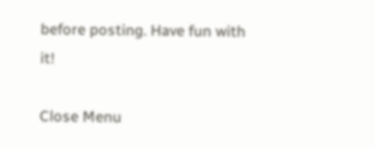before posting. Have fun with it!

Close Menu